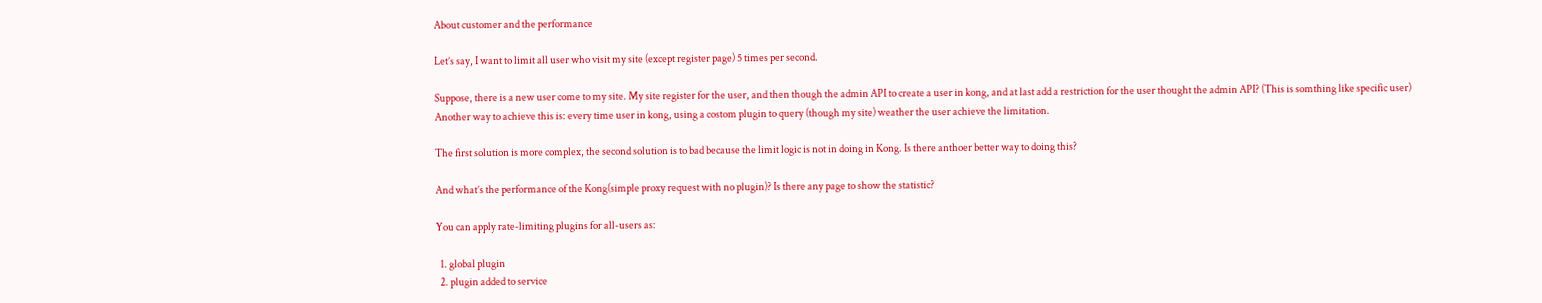About customer and the performance

Let’s say, I want to limit all user who visit my site (except register page) 5 times per second.

Suppose, there is a new user come to my site. My site register for the user, and then though the admin API to create a user in kong, and at last add a restriction for the user thought the admin API? (This is somthing like specific user)
Another way to achieve this is: every time user in kong, using a costom plugin to query (though my site) weather the user achieve the limitation.

The first solution is more complex, the second solution is to bad because the limit logic is not in doing in Kong. Is there anthoer better way to doing this?

And what’s the performance of the Kong(simple proxy request with no plugin)? Is there any page to show the statistic?

You can apply rate-limiting plugins for all-users as:

  1. global plugin
  2. plugin added to service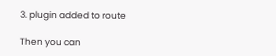3. plugin added to route

Then you can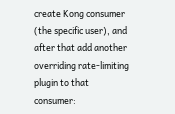create Kong consumer (the specific user), and after that add another overriding rate-limiting plugin to that consumer: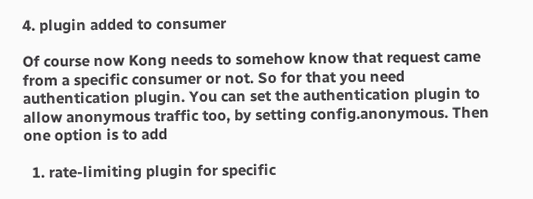4. plugin added to consumer

Of course now Kong needs to somehow know that request came from a specific consumer or not. So for that you need authentication plugin. You can set the authentication plugin to allow anonymous traffic too, by setting config.anonymous. Then one option is to add

  1. rate-limiting plugin for specific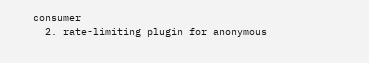consumer
  2. rate-limiting plugin for anonymous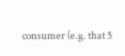consumer (e.g. that 5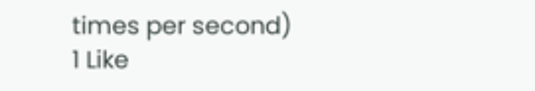times per second)
1 Like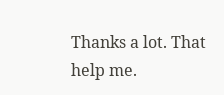Thanks a lot. That help me.